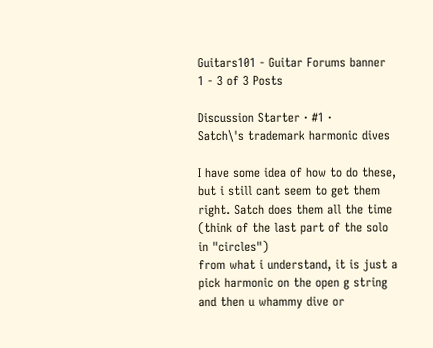Guitars101 - Guitar Forums banner
1 - 3 of 3 Posts

Discussion Starter · #1 ·
Satch\'s trademark harmonic dives

I have some idea of how to do these, but i still cant seem to get them right. Satch does them all the time (think of the last part of the solo in "circles")
from what i understand, it is just a pick harmonic on the open g string and then u whammy dive or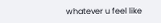whatever u feel like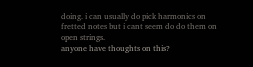doing. i can usually do pick harmonics on fretted notes but i cant seem do do them on open strings.
anyone have thoughts on this?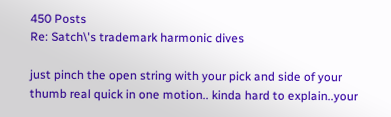450 Posts
Re: Satch\'s trademark harmonic dives

just pinch the open string with your pick and side of your thumb real quick in one motion.. kinda hard to explain..your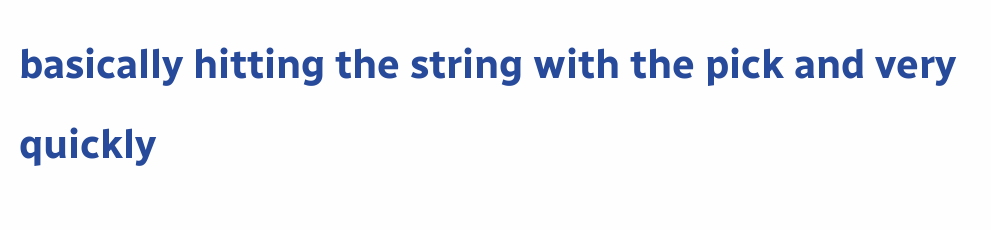basically hitting the string with the pick and very quickly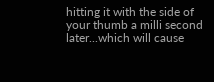hitting it with the side of your thumb a milli second later...which will cause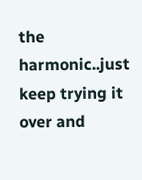the harmonic..just keep trying it over and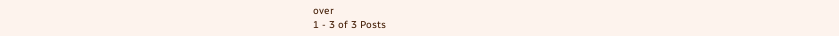over
1 - 3 of 3 Posts